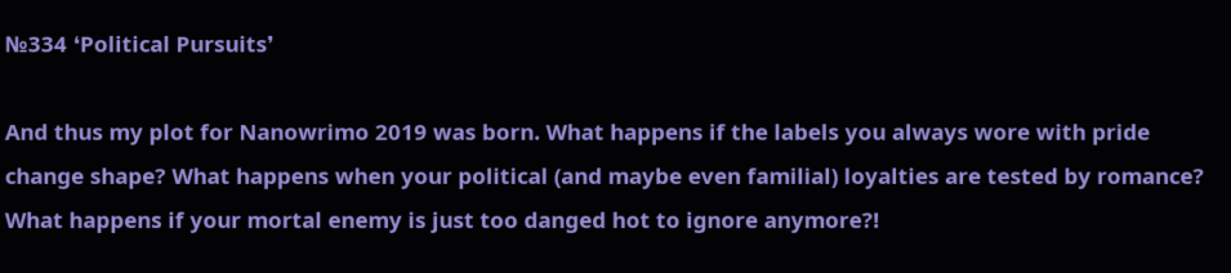№334 ❛Political Pursuits❜

And thus my plot for Nanowrimo 2019 was born. What happens if the labels you always wore with pride change shape? What happens when your political (and maybe even familial) loyalties are tested by romance? What happens if your mortal enemy is just too danged hot to ignore anymore?!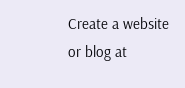Create a website or blog at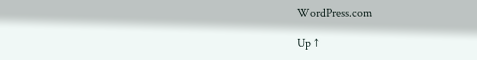WordPress.com

Up ↑